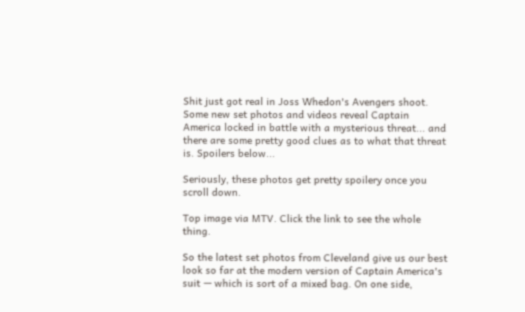Shit just got real in Joss Whedon's Avengers shoot. Some new set photos and videos reveal Captain America locked in battle with a mysterious threat... and there are some pretty good clues as to what that threat is. Spoilers below...

Seriously, these photos get pretty spoilery once you scroll down.

Top image via MTV. Click the link to see the whole thing.

So the latest set photos from Cleveland give us our best look so far at the modern version of Captain America's suit — which is sort of a mixed bag. On one side,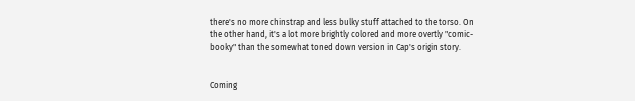there's no more chinstrap and less bulky stuff attached to the torso. On the other hand, it's a lot more brightly colored and more overtly "comic-booky" than the somewhat toned down version in Cap's origin story.


Coming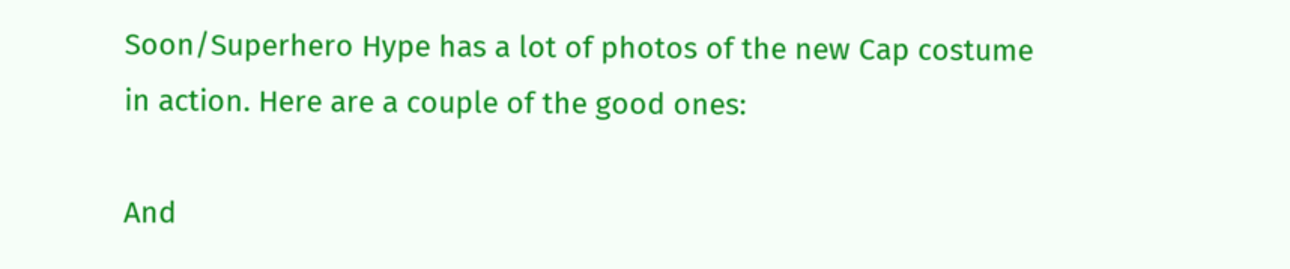Soon/Superhero Hype has a lot of photos of the new Cap costume in action. Here are a couple of the good ones:

And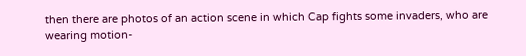then there are photos of an action scene in which Cap fights some invaders, who are wearing motion-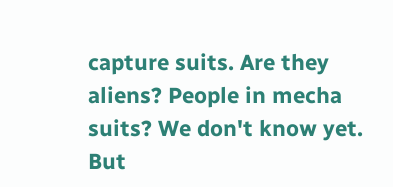capture suits. Are they aliens? People in mecha suits? We don't know yet. But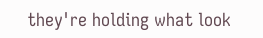they're holding what look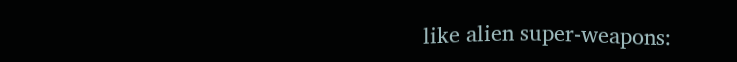like alien super-weapons: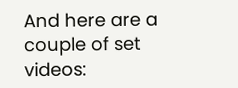And here are a couple of set videos: